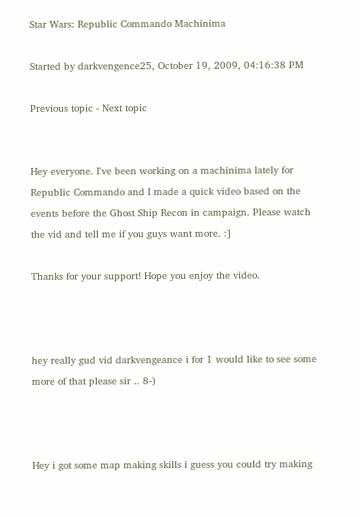Star Wars: Republic Commando Machinima

Started by darkvengence25, October 19, 2009, 04:16:38 PM

Previous topic - Next topic


Hey everyone. I've been working on a machinima lately for Republic Commando and I made a quick video based on the events before the Ghost Ship Recon in campaign. Please watch the vid and tell me if you guys want more. :]

Thanks for your support! Hope you enjoy the video.



hey really gud vid darkvengeance i for 1 would like to see some more of that please sir .. 8-)



Hey i got some map making skills i guess you could try making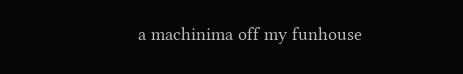a machinima off my funhouse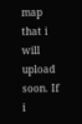map that i will upload soon. If i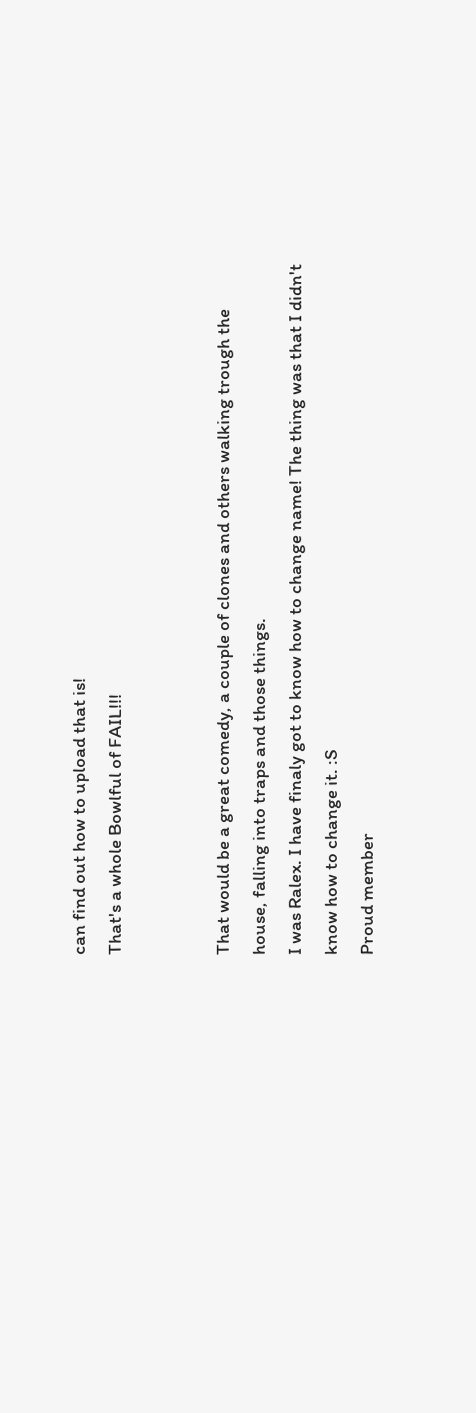can find out how to upload that is!
That's a whole Bowlful of FAIL!!!


That would be a great comedy, a couple of clones and others walking trough the house, falling into traps and those things.
I was Ralex. I have finaly got to know how to change name! The thing was that I didn't know how to change it. :S
Proud member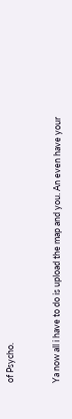of Psycho.


Ya now all i have to do is upload the map and you. An even have your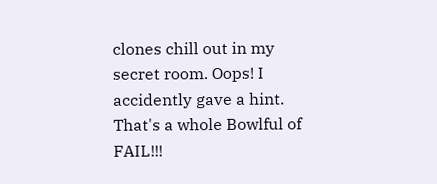clones chill out in my secret room. Oops! I accidently gave a hint.
That's a whole Bowlful of FAIL!!!